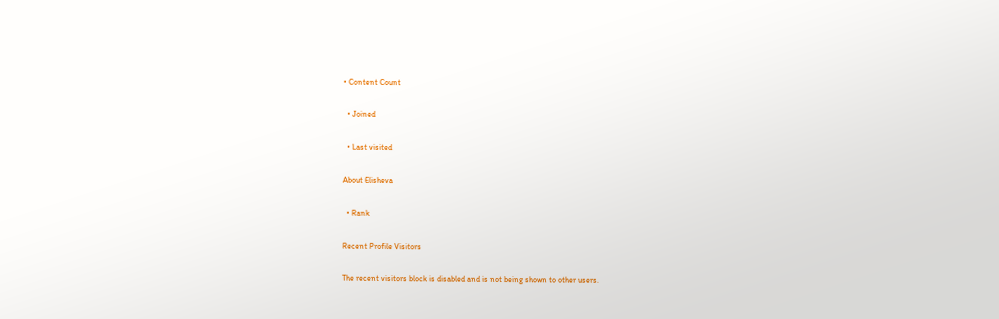• Content Count

  • Joined

  • Last visited

About Elisheva

  • Rank

Recent Profile Visitors

The recent visitors block is disabled and is not being shown to other users.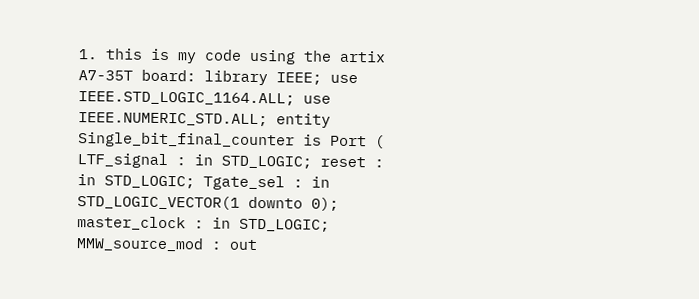1. this is my code using the artix A7-35T board: library IEEE; use IEEE.STD_LOGIC_1164.ALL; use IEEE.NUMERIC_STD.ALL; entity Single_bit_final_counter is Port ( LTF_signal : in STD_LOGIC; reset : in STD_LOGIC; Tgate_sel : in STD_LOGIC_VECTOR(1 downto 0); master_clock : in STD_LOGIC; MMW_source_mod : out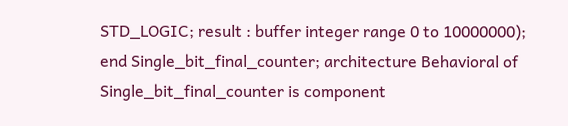STD_LOGIC; result : buffer integer range 0 to 10000000); end Single_bit_final_counter; architecture Behavioral of Single_bit_final_counter is component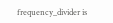frequency_divider is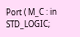Port ( M_C : in STD_LOGIC;